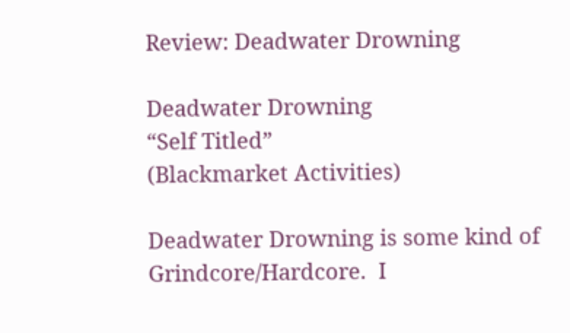Review: Deadwater Drowning

Deadwater Drowning
“Self Titled”
(Blackmarket Activities)

Deadwater Drowning is some kind of Grindcore/Hardcore.  I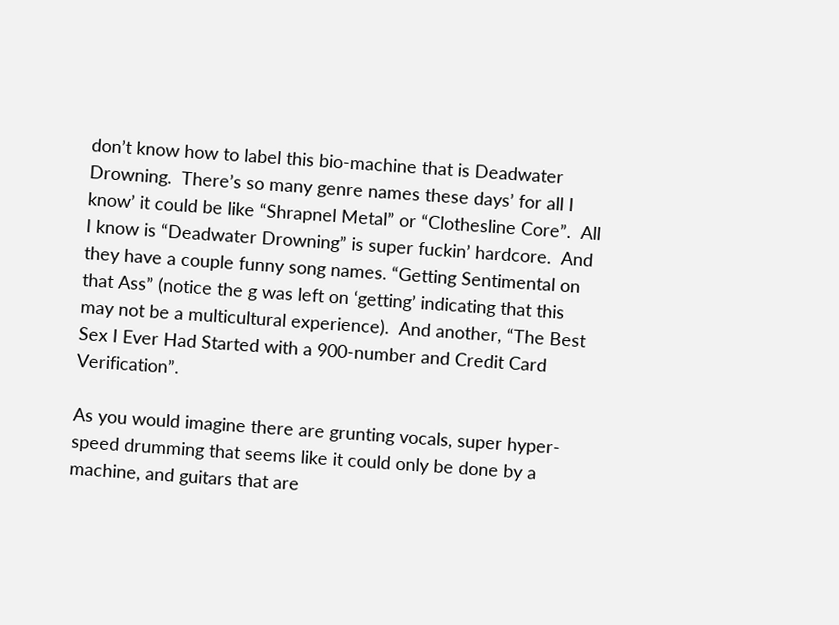don’t know how to label this bio-machine that is Deadwater Drowning.  There’s so many genre names these days’ for all I know’ it could be like “Shrapnel Metal” or “Clothesline Core”.  All I know is “Deadwater Drowning” is super fuckin’ hardcore.  And they have a couple funny song names. “Getting Sentimental on that Ass” (notice the g was left on ‘getting’ indicating that this may not be a multicultural experience).  And another, “The Best Sex I Ever Had Started with a 900-number and Credit Card Verification”.

As you would imagine there are grunting vocals, super hyper-speed drumming that seems like it could only be done by a machine, and guitars that are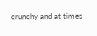crunchy and at times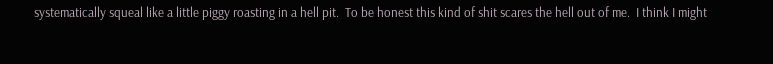systematically squeal like a little piggy roasting in a hell pit.  To be honest this kind of shit scares the hell out of me.  I think I might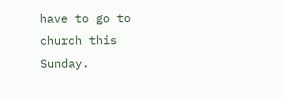have to go to church this Sunday.